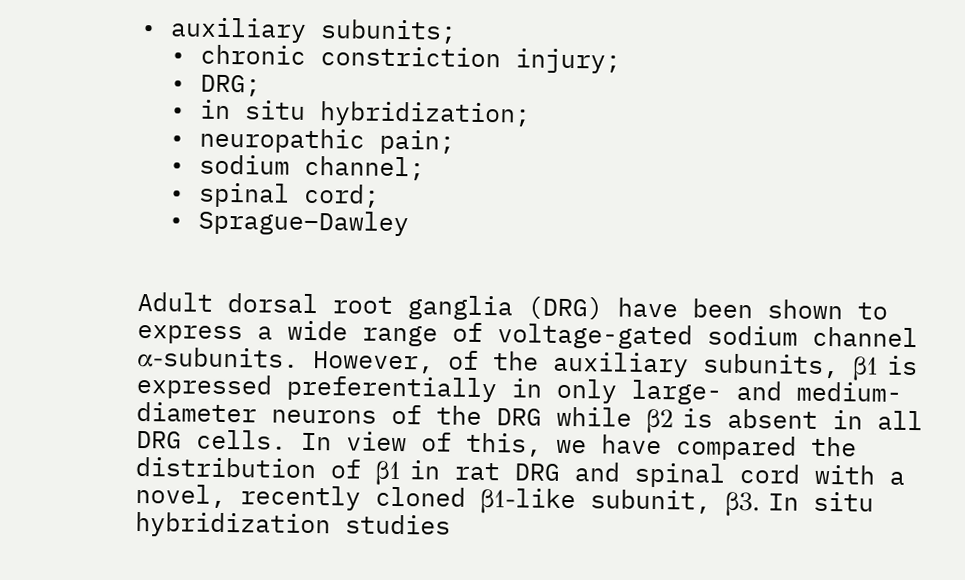• auxiliary subunits;
  • chronic constriction injury;
  • DRG;
  • in situ hybridization;
  • neuropathic pain;
  • sodium channel;
  • spinal cord;
  • Sprague–Dawley


Adult dorsal root ganglia (DRG) have been shown to express a wide range of voltage-gated sodium channel α-subunits. However, of the auxiliary subunits, β1 is expressed preferentially in only large- and medium-diameter neurons of the DRG while β2 is absent in all DRG cells. In view of this, we have compared the distribution of β1 in rat DRG and spinal cord with a novel, recently cloned β1-like subunit, β3. In situ hybridization studies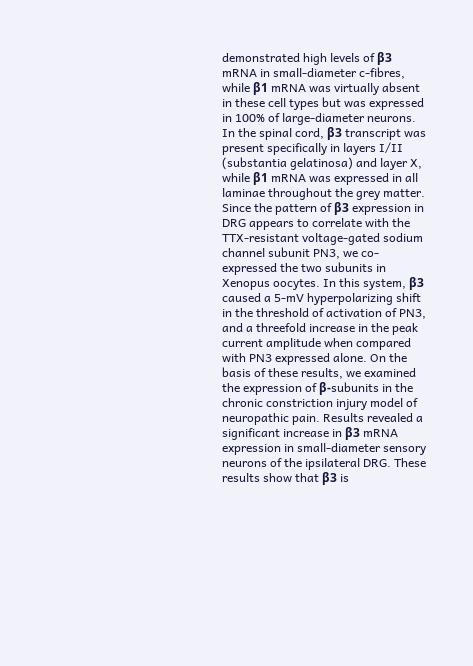demonstrated high levels of β3 mRNA in small-diameter c-fibres, while β1 mRNA was virtually absent in these cell types but was expressed in 100% of large-diameter neurons. In the spinal cord, β3 transcript was present specifically in layers I/II (substantia gelatinosa) and layer X, while β1 mRNA was expressed in all laminae throughout the grey matter. Since the pattern of β3 expression in DRG appears to correlate with the TTX-resistant voltage-gated sodium channel subunit PN3, we co-expressed the two subunits in Xenopus oocytes. In this system, β3 caused a 5-mV hyperpolarizing shift in the threshold of activation of PN3, and a threefold increase in the peak current amplitude when compared with PN3 expressed alone. On the basis of these results, we examined the expression of β-subunits in the chronic constriction injury model of neuropathic pain. Results revealed a significant increase in β3 mRNA expression in small-diameter sensory neurons of the ipsilateral DRG. These results show that β3 is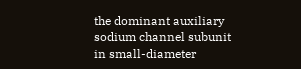the dominant auxiliary sodium channel subunit in small-diameter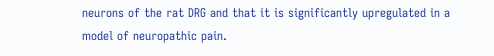neurons of the rat DRG and that it is significantly upregulated in a model of neuropathic pain.